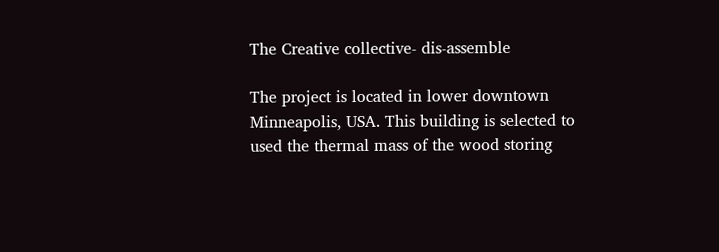The Creative collective- dis-assemble

The project is located in lower downtown Minneapolis, USA. This building is selected to used the thermal mass of the wood storing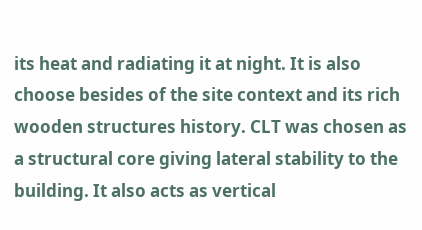its heat and radiating it at night. It is also choose besides of the site context and its rich wooden structures history. CLT was chosen as a structural core giving lateral stability to the building. It also acts as vertical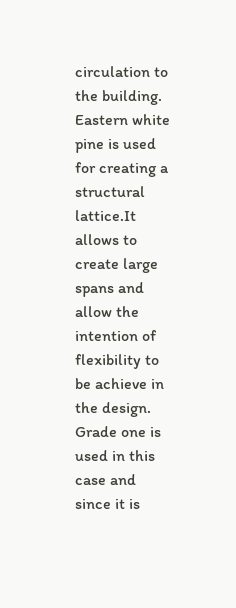circulation to the building. Eastern white pine is used for creating a structural lattice.It allows to create large spans and allow the intention of flexibility to be achieve in the design. Grade one is used in this case and since it is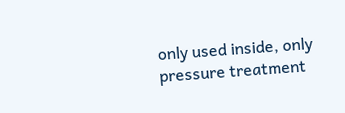only used inside, only pressure treatment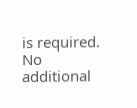is required. No additional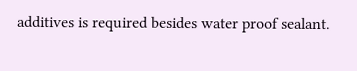additives is required besides water proof sealant.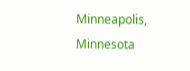Minneapolis, Minnesota